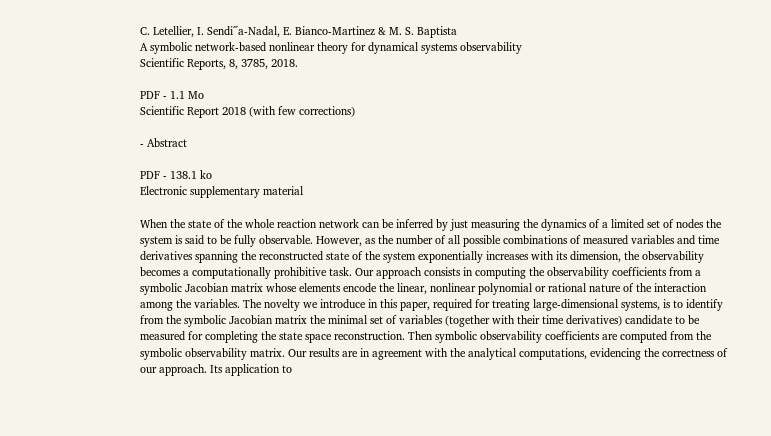C. Letellier, I. Sendi˝a-Nadal, E. Bianco-Martinez & M. S. Baptista
A symbolic network-based nonlinear theory for dynamical systems observability
Scientific Reports, 8, 3785, 2018.

PDF - 1.1 Mo
Scientific Report 2018 (with few corrections)

- Abstract

PDF - 138.1 ko
Electronic supplementary material

When the state of the whole reaction network can be inferred by just measuring the dynamics of a limited set of nodes the system is said to be fully observable. However, as the number of all possible combinations of measured variables and time derivatives spanning the reconstructed state of the system exponentially increases with its dimension, the observability becomes a computationally prohibitive task. Our approach consists in computing the observability coefficients from a symbolic Jacobian matrix whose elements encode the linear, nonlinear polynomial or rational nature of the interaction among the variables. The novelty we introduce in this paper, required for treating large-dimensional systems, is to identify from the symbolic Jacobian matrix the minimal set of variables (together with their time derivatives) candidate to be measured for completing the state space reconstruction. Then symbolic observability coefficients are computed from the symbolic observability matrix. Our results are in agreement with the analytical computations, evidencing the correctness of our approach. Its application to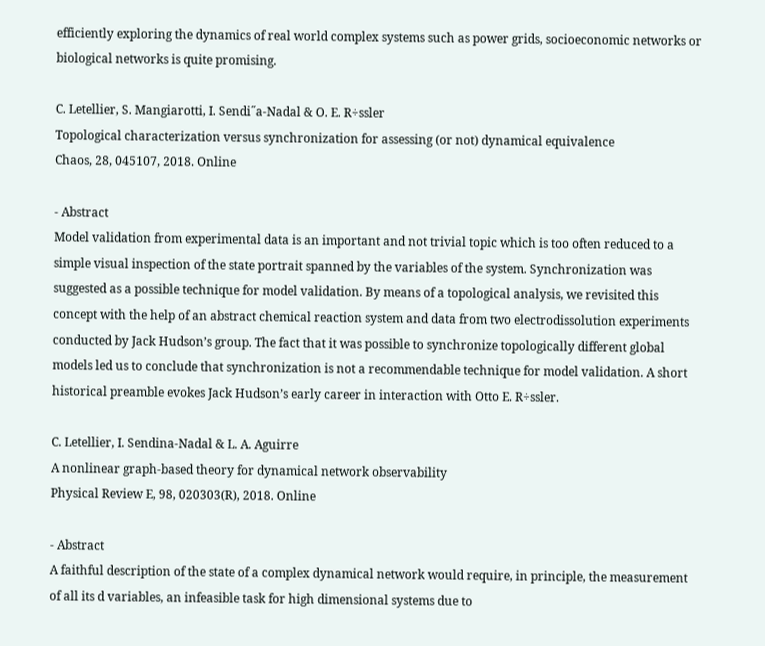efficiently exploring the dynamics of real world complex systems such as power grids, socioeconomic networks or biological networks is quite promising.

C. Letellier, S. Mangiarotti, I. Sendi˝a-Nadal & O. E. R÷ssler
Topological characterization versus synchronization for assessing (or not) dynamical equivalence
Chaos, 28, 045107, 2018. Online

- Abstract
Model validation from experimental data is an important and not trivial topic which is too often reduced to a simple visual inspection of the state portrait spanned by the variables of the system. Synchronization was suggested as a possible technique for model validation. By means of a topological analysis, we revisited this concept with the help of an abstract chemical reaction system and data from two electrodissolution experiments conducted by Jack Hudson’s group. The fact that it was possible to synchronize topologically different global models led us to conclude that synchronization is not a recommendable technique for model validation. A short historical preamble evokes Jack Hudson’s early career in interaction with Otto E. R÷ssler.

C. Letellier, I. Sendina-Nadal & L. A. Aguirre
A nonlinear graph-based theory for dynamical network observability
Physical Review E, 98, 020303(R), 2018. Online

- Abstract
A faithful description of the state of a complex dynamical network would require, in principle, the measurement of all its d variables, an infeasible task for high dimensional systems due to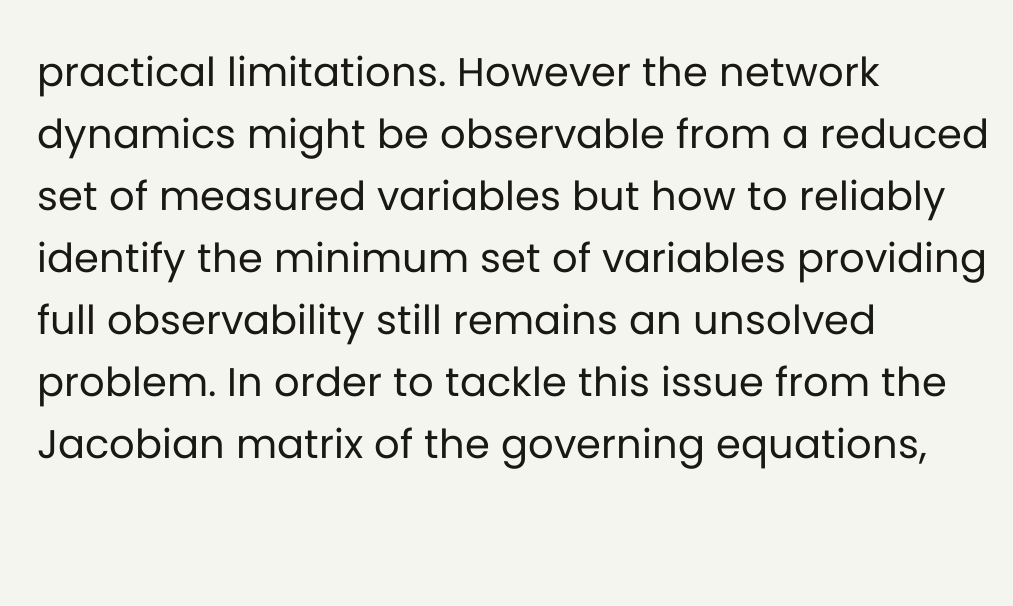practical limitations. However the network dynamics might be observable from a reduced set of measured variables but how to reliably identify the minimum set of variables providing full observability still remains an unsolved problem. In order to tackle this issue from the Jacobian matrix of the governing equations,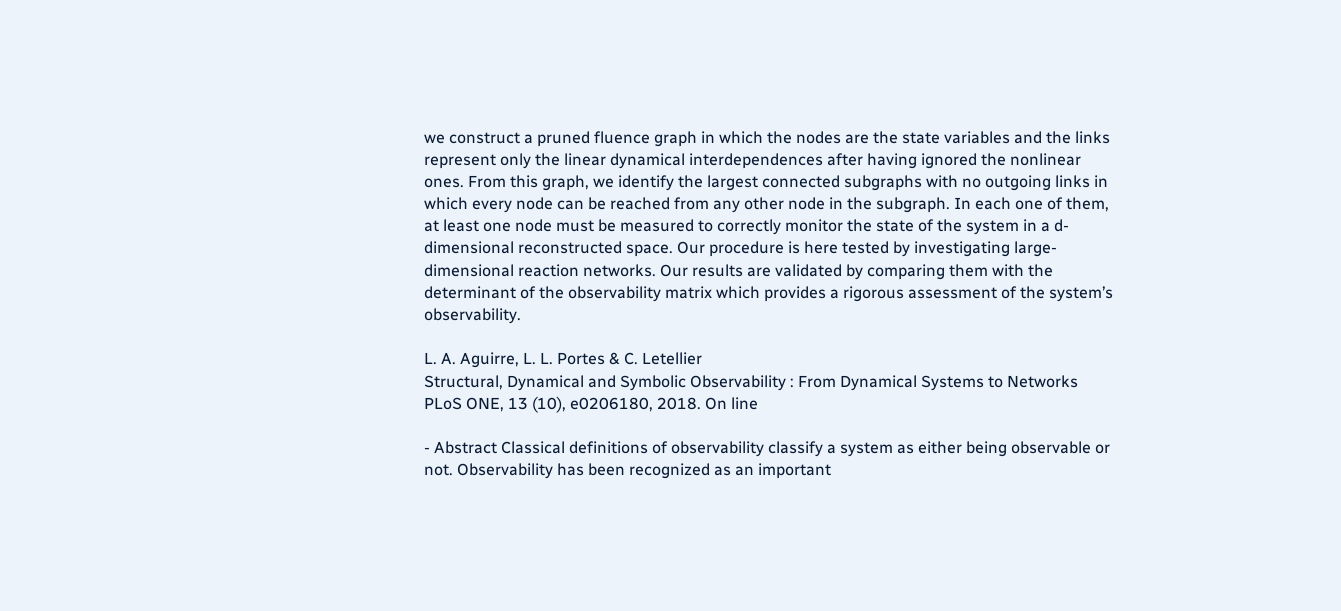we construct a pruned fluence graph in which the nodes are the state variables and the links represent only the linear dynamical interdependences after having ignored the nonlinear ones. From this graph, we identify the largest connected subgraphs with no outgoing links in which every node can be reached from any other node in the subgraph. In each one of them, at least one node must be measured to correctly monitor the state of the system in a d-dimensional reconstructed space. Our procedure is here tested by investigating large-dimensional reaction networks. Our results are validated by comparing them with the determinant of the observability matrix which provides a rigorous assessment of the system’s observability.

L. A. Aguirre, L. L. Portes & C. Letellier
Structural, Dynamical and Symbolic Observability : From Dynamical Systems to Networks
PLoS ONE, 13 (10), e0206180, 2018. On line

- Abstract Classical definitions of observability classify a system as either being observable or not. Observability has been recognized as an important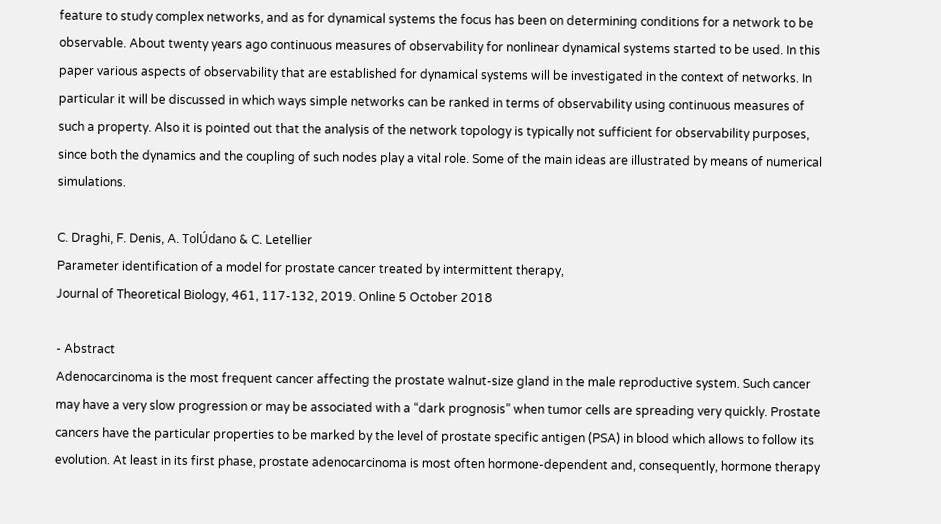feature to study complex networks, and as for dynamical systems the focus has been on determining conditions for a network to be observable. About twenty years ago continuous measures of observability for nonlinear dynamical systems started to be used. In this paper various aspects of observability that are established for dynamical systems will be investigated in the context of networks. In particular it will be discussed in which ways simple networks can be ranked in terms of observability using continuous measures of such a property. Also it is pointed out that the analysis of the network topology is typically not sufficient for observability purposes, since both the dynamics and the coupling of such nodes play a vital role. Some of the main ideas are illustrated by means of numerical simulations.

C. Draghi, F. Denis, A. TolÚdano & C. Letellier
Parameter identification of a model for prostate cancer treated by intermittent therapy,
Journal of Theoretical Biology, 461, 117-132, 2019. Online 5 October 2018

- Abstract
Adenocarcinoma is the most frequent cancer affecting the prostate walnut-size gland in the male reproductive system. Such cancer may have a very slow progression or may be associated with a “dark prognosis” when tumor cells are spreading very quickly. Prostate cancers have the particular properties to be marked by the level of prostate specific antigen (PSA) in blood which allows to follow its evolution. At least in its first phase, prostate adenocarcinoma is most often hormone-dependent and, consequently, hormone therapy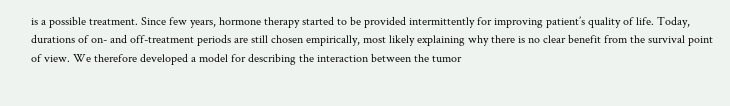is a possible treatment. Since few years, hormone therapy started to be provided intermittently for improving patient’s quality of life. Today, durations of on- and off-treatment periods are still chosen empirically, most likely explaining why there is no clear benefit from the survival point of view. We therefore developed a model for describing the interaction between the tumor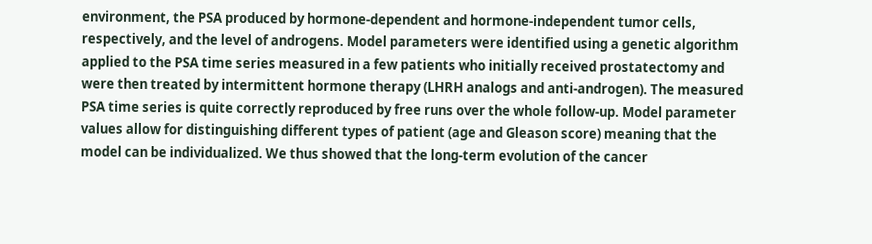environment, the PSA produced by hormone-dependent and hormone-independent tumor cells, respectively, and the level of androgens. Model parameters were identified using a genetic algorithm applied to the PSA time series measured in a few patients who initially received prostatectomy and were then treated by intermittent hormone therapy (LHRH analogs and anti-androgen). The measured PSA time series is quite correctly reproduced by free runs over the whole follow-up. Model parameter values allow for distinguishing different types of patient (age and Gleason score) meaning that the model can be individualized. We thus showed that the long-term evolution of the cancer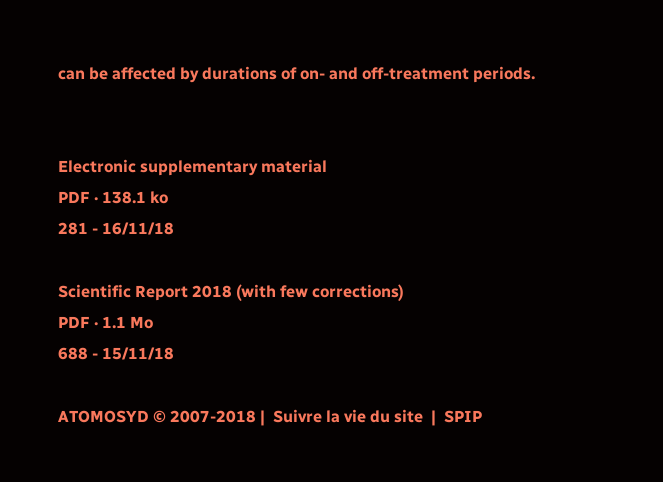can be affected by durations of on- and off-treatment periods.


Electronic supplementary material
PDF · 138.1 ko
281 - 16/11/18

Scientific Report 2018 (with few corrections)
PDF · 1.1 Mo
688 - 15/11/18

ATOMOSYD © 2007-2018 |  Suivre la vie du site  |  SPIP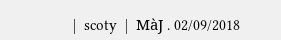|  scoty  |  MàJ . 02/09/2018